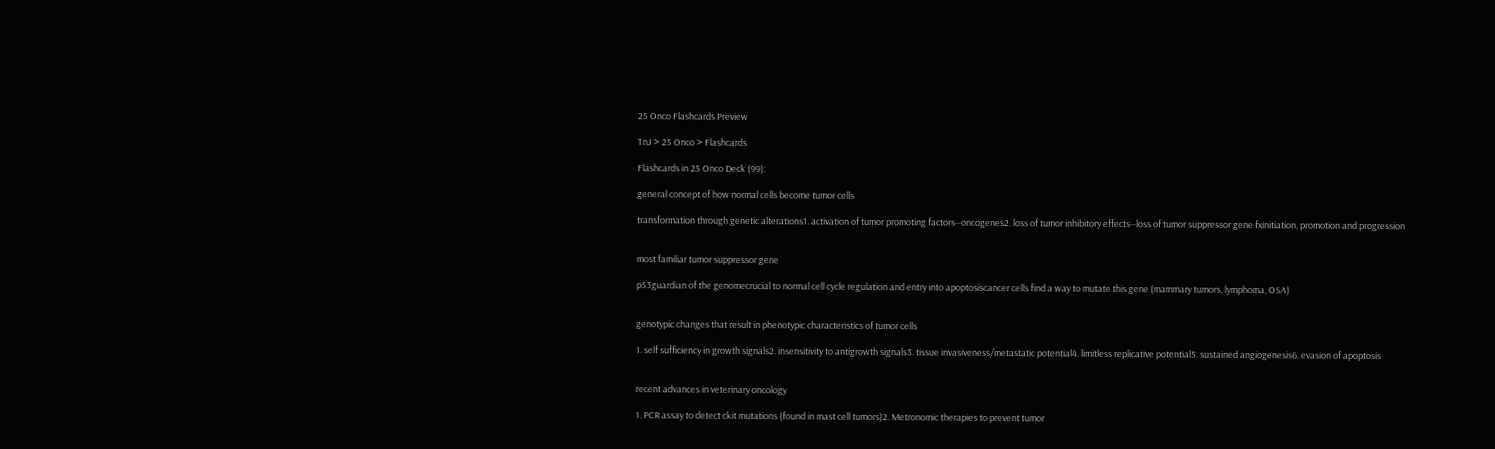25 Onco Flashcards Preview

TnJ > 25 Onco > Flashcards

Flashcards in 25 Onco Deck (99):

general concept of how normal cells become tumor cells

transformation through genetic alterations1. activation of tumor promoting factors--oncogenes2. loss of tumor inhibitory effects--loss of tumor suppressor gene fxinitiation, promotion and progression


most familiar tumor suppressor gene

p53guardian of the genomecrucial to normal cell cycle regulation and entry into apoptosiscancer cells find a way to mutate this gene (mammary tumors, lymphoma, OSA)


genotypic changes that result in phenotypic characteristics of tumor cells

1. self sufficiency in growth signals2. insensitivity to antigrowth signals3. tissue invasiveness/metastatic potential4. limitless replicative potential5. sustained angiogenesis6. evasion of apoptosis


recent advances in veterinary oncology

1. PCR assay to detect ckit mutations (found in mast cell tumors)2. Metronomic therapies to prevent tumor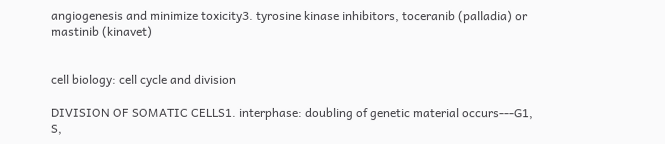angiogenesis and minimize toxicity3. tyrosine kinase inhibitors, toceranib (palladia) or mastinib (kinavet)


cell biology: cell cycle and division

DIVISION OF SOMATIC CELLS1. interphase: doubling of genetic material occurs---G1, S,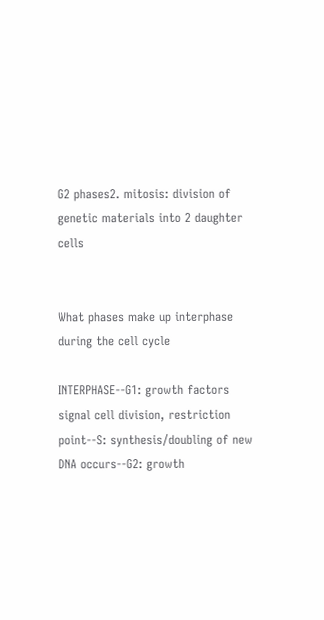G2 phases2. mitosis: division of genetic materials into 2 daughter cells


What phases make up interphase during the cell cycle

INTERPHASE--G1: growth factors signal cell division, restriction point--S: synthesis/doubling of new DNA occurs--G2: growth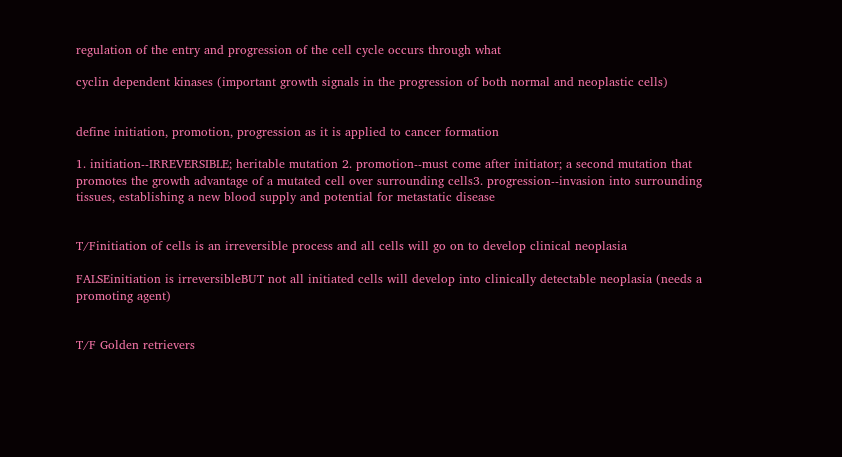regulation of the entry and progression of the cell cycle occurs through what

cyclin dependent kinases (important growth signals in the progression of both normal and neoplastic cells)


define initiation, promotion, progression as it is applied to cancer formation

1. initiation--IRREVERSIBLE; heritable mutation 2. promotion--must come after initiator; a second mutation that promotes the growth advantage of a mutated cell over surrounding cells3. progression--invasion into surrounding tissues, establishing a new blood supply and potential for metastatic disease


T/Finitiation of cells is an irreversible process and all cells will go on to develop clinical neoplasia

FALSEinitiation is irreversibleBUT not all initiated cells will develop into clinically detectable neoplasia (needs a promoting agent)


T/F Golden retrievers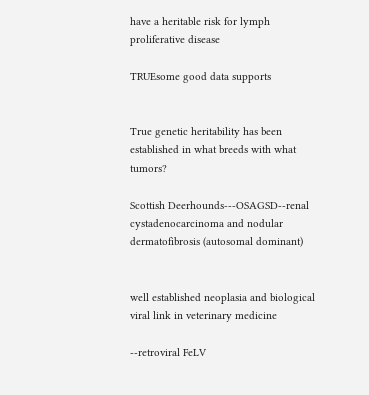have a heritable risk for lymph proliferative disease

TRUEsome good data supports


True genetic heritability has been established in what breeds with what tumors?

Scottish Deerhounds---OSAGSD--renal cystadenocarcinoma and nodular dermatofibrosis (autosomal dominant)


well established neoplasia and biological viral link in veterinary medicine

--retroviral FeLV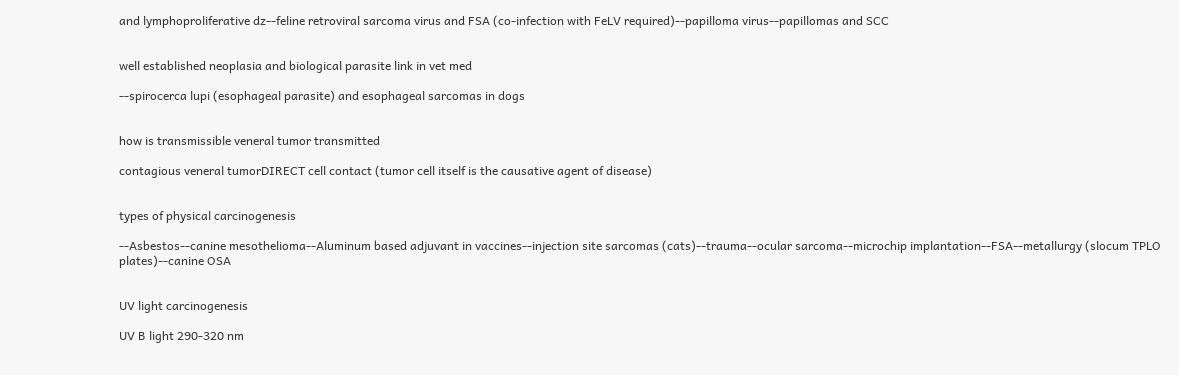and lymphoproliferative dz--feline retroviral sarcoma virus and FSA (co-infection with FeLV required)--papilloma virus--papillomas and SCC


well established neoplasia and biological parasite link in vet med

--spirocerca lupi (esophageal parasite) and esophageal sarcomas in dogs


how is transmissible veneral tumor transmitted

contagious veneral tumorDIRECT cell contact (tumor cell itself is the causative agent of disease)


types of physical carcinogenesis

--Asbestos--canine mesothelioma--Aluminum based adjuvant in vaccines--injection site sarcomas (cats)--trauma--ocular sarcoma--microchip implantation--FSA--metallurgy (slocum TPLO plates)--canine OSA


UV light carcinogenesis

UV B light 290-320 nm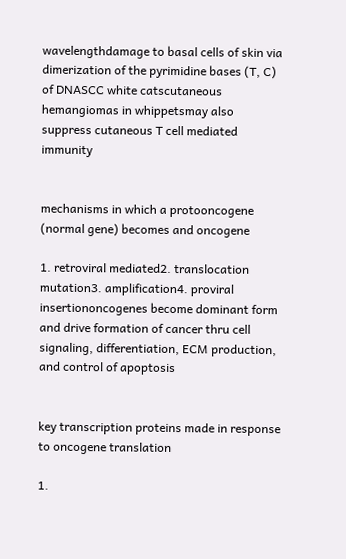wavelengthdamage to basal cells of skin via dimerization of the pyrimidine bases (T, C) of DNASCC white catscutaneous hemangiomas in whippetsmay also suppress cutaneous T cell mediated immunity


mechanisms in which a protooncogene (normal gene) becomes and oncogene

1. retroviral mediated2. translocation mutation3. amplification4. proviral insertiononcogenes become dominant form and drive formation of cancer thru cell signaling, differentiation, ECM production, and control of apoptosis


key transcription proteins made in response to oncogene translation

1.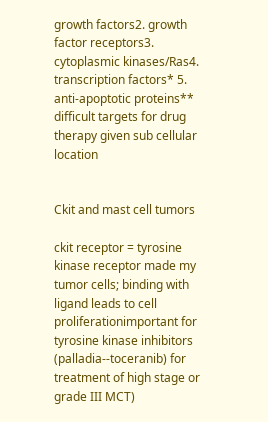growth factors2. growth factor receptors3. cytoplasmic kinases/Ras4. transcription factors* 5. anti-apoptotic proteins** difficult targets for drug therapy given sub cellular location


Ckit and mast cell tumors

ckit receptor = tyrosine kinase receptor made my tumor cells; binding with ligand leads to cell proliferationimportant for tyrosine kinase inhibitors (palladia--toceranib) for treatment of high stage or grade III MCT)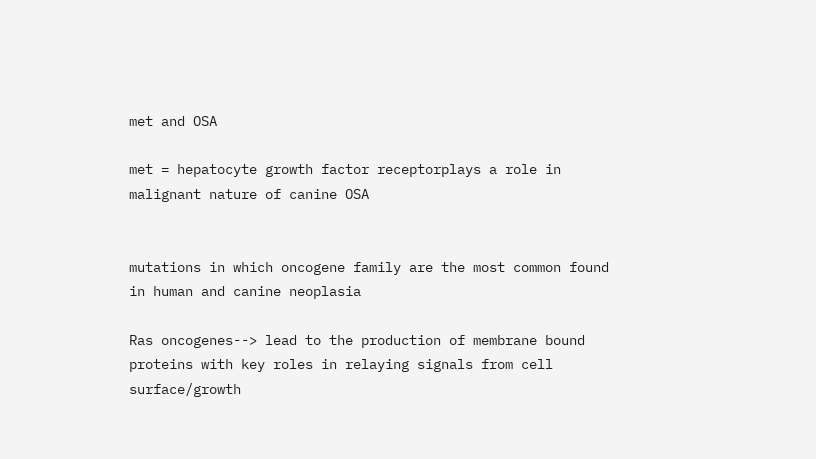met and OSA

met = hepatocyte growth factor receptorplays a role in malignant nature of canine OSA


mutations in which oncogene family are the most common found in human and canine neoplasia

Ras oncogenes--> lead to the production of membrane bound proteins with key roles in relaying signals from cell surface/growth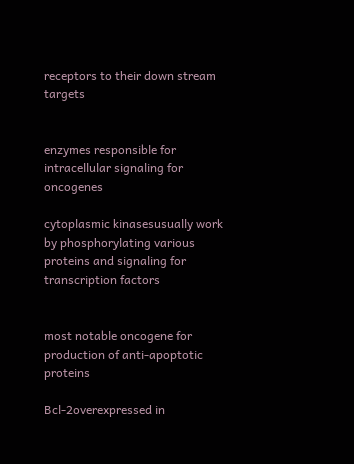receptors to their down stream targets


enzymes responsible for intracellular signaling for oncogenes

cytoplasmic kinasesusually work by phosphorylating various proteins and signaling for transcription factors


most notable oncogene for production of anti-apoptotic proteins

Bcl-2overexpressed in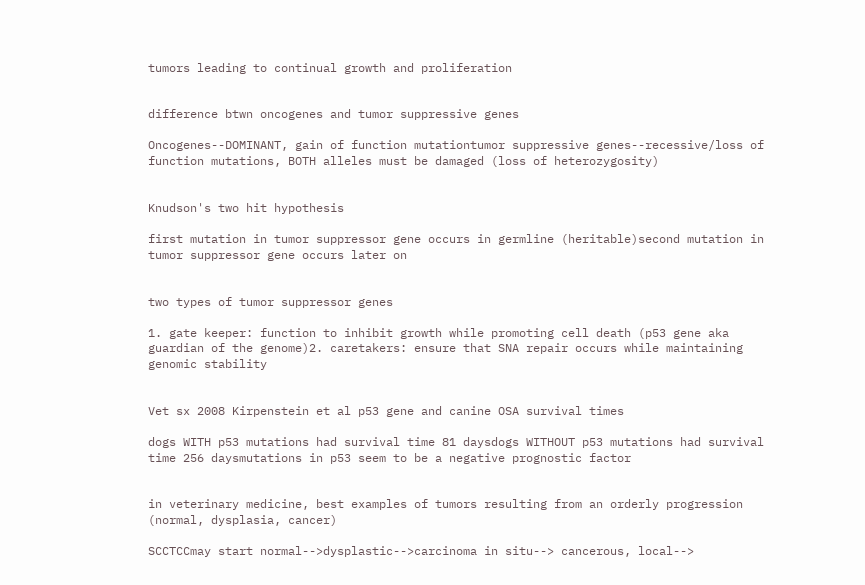tumors leading to continual growth and proliferation


difference btwn oncogenes and tumor suppressive genes

Oncogenes--DOMINANT, gain of function mutationtumor suppressive genes--recessive/loss of function mutations, BOTH alleles must be damaged (loss of heterozygosity)


Knudson's two hit hypothesis

first mutation in tumor suppressor gene occurs in germline (heritable)second mutation in tumor suppressor gene occurs later on


two types of tumor suppressor genes

1. gate keeper: function to inhibit growth while promoting cell death (p53 gene aka guardian of the genome)2. caretakers: ensure that SNA repair occurs while maintaining genomic stability


Vet sx 2008 Kirpenstein et al p53 gene and canine OSA survival times

dogs WITH p53 mutations had survival time 81 daysdogs WITHOUT p53 mutations had survival time 256 daysmutations in p53 seem to be a negative prognostic factor


in veterinary medicine, best examples of tumors resulting from an orderly progression (normal, dysplasia, cancer)

SCCTCCmay start normal-->dysplastic-->carcinoma in situ--> cancerous, local-->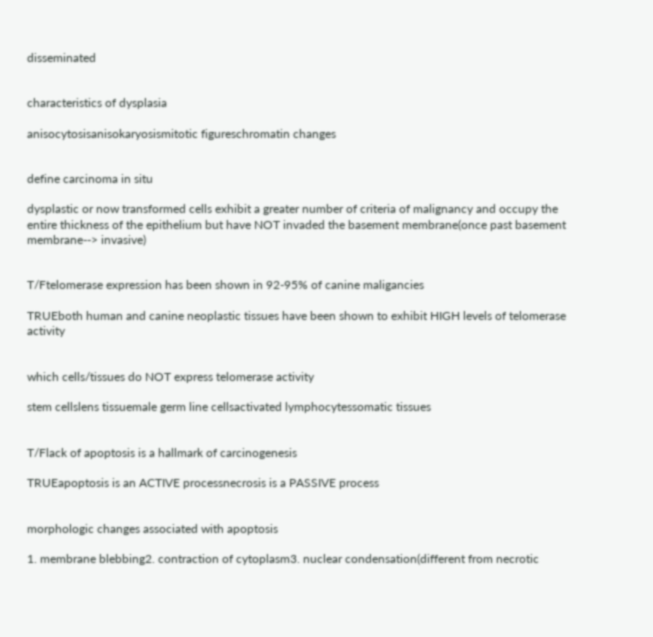disseminated


characteristics of dysplasia

anisocytosisanisokaryosismitotic figureschromatin changes


define carcinoma in situ

dysplastic or now transformed cells exhibit a greater number of criteria of malignancy and occupy the entire thickness of the epithelium but have NOT invaded the basement membrane(once past basement membrane--> invasive)


T/Ftelomerase expression has been shown in 92-95% of canine maligancies

TRUEboth human and canine neoplastic tissues have been shown to exhibit HIGH levels of telomerase activity


which cells/tissues do NOT express telomerase activity

stem cellslens tissuemale germ line cellsactivated lymphocytessomatic tissues


T/Flack of apoptosis is a hallmark of carcinogenesis

TRUEapoptosis is an ACTIVE processnecrosis is a PASSIVE process


morphologic changes associated with apoptosis

1. membrane blebbing2. contraction of cytoplasm3. nuclear condensation(different from necrotic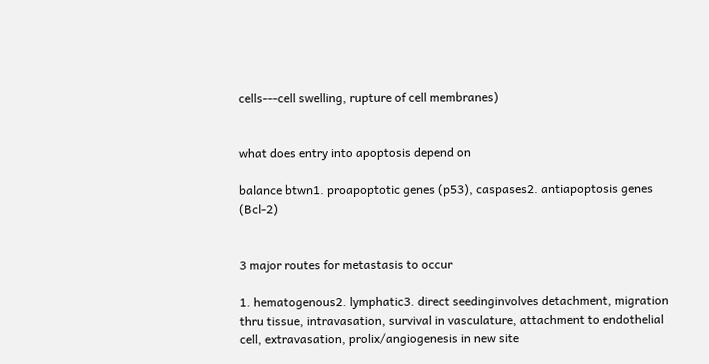cells---cell swelling, rupture of cell membranes)


what does entry into apoptosis depend on

balance btwn1. proapoptotic genes (p53), caspases2. antiapoptosis genes (Bcl-2)


3 major routes for metastasis to occur

1. hematogenous2. lymphatic3. direct seedinginvolves detachment, migration thru tissue, intravasation, survival in vasculature, attachment to endothelial cell, extravasation, prolix/angiogenesis in new site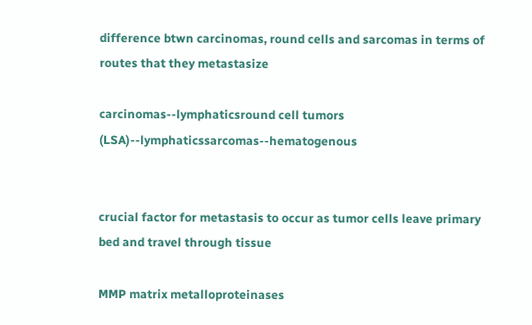difference btwn carcinomas, round cells and sarcomas in terms of routes that they metastasize

carcinomas--lymphaticsround cell tumors (LSA)--lymphaticssarcomas--hematogenous


crucial factor for metastasis to occur as tumor cells leave primary bed and travel through tissue

MMP matrix metalloproteinases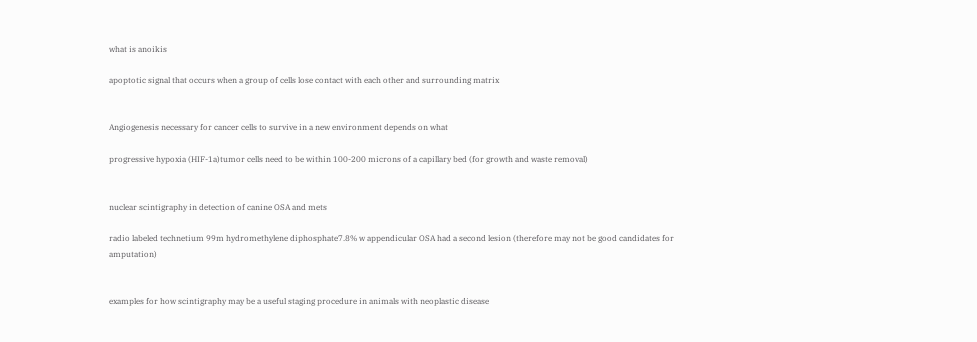what is anoikis

apoptotic signal that occurs when a group of cells lose contact with each other and surrounding matrix


Angiogenesis necessary for cancer cells to survive in a new environment depends on what

progressive hypoxia (HIF-1a)tumor cells need to be within 100-200 microns of a capillary bed (for growth and waste removal)


nuclear scintigraphy in detection of canine OSA and mets

radio labeled technetium 99m hydromethylene diphosphate7.8% w appendicular OSA had a second lesion (therefore may not be good candidates for amputation)


examples for how scintigraphy may be a useful staging procedure in animals with neoplastic disease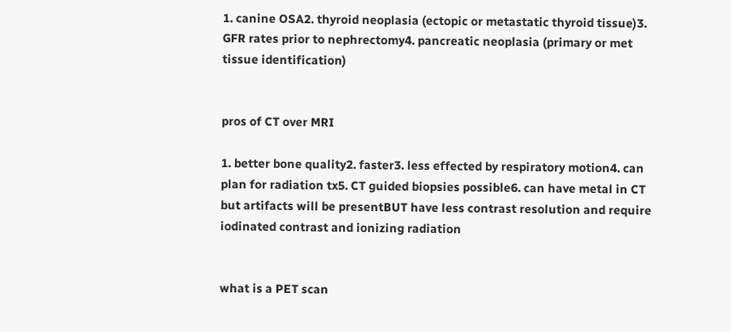1. canine OSA2. thyroid neoplasia (ectopic or metastatic thyroid tissue)3. GFR rates prior to nephrectomy4. pancreatic neoplasia (primary or met tissue identification)


pros of CT over MRI

1. better bone quality2. faster3. less effected by respiratory motion4. can plan for radiation tx5. CT guided biopsies possible6. can have metal in CT but artifacts will be presentBUT have less contrast resolution and require iodinated contrast and ionizing radiation


what is a PET scan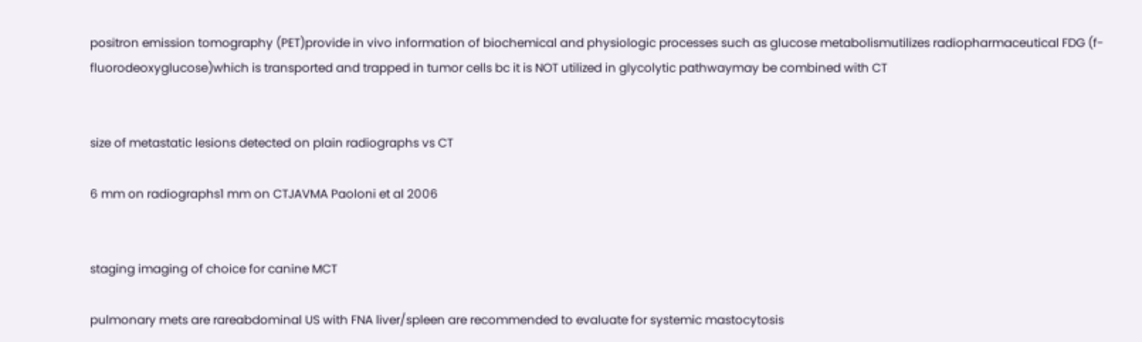positron emission tomography (PET)provide in vivo information of biochemical and physiologic processes such as glucose metabolismutilizes radiopharmaceutical FDG (f-fluorodeoxyglucose)which is transported and trapped in tumor cells bc it is NOT utilized in glycolytic pathwaymay be combined with CT


size of metastatic lesions detected on plain radiographs vs CT

6 mm on radiographs1 mm on CTJAVMA Paoloni et al 2006


staging imaging of choice for canine MCT

pulmonary mets are rareabdominal US with FNA liver/spleen are recommended to evaluate for systemic mastocytosis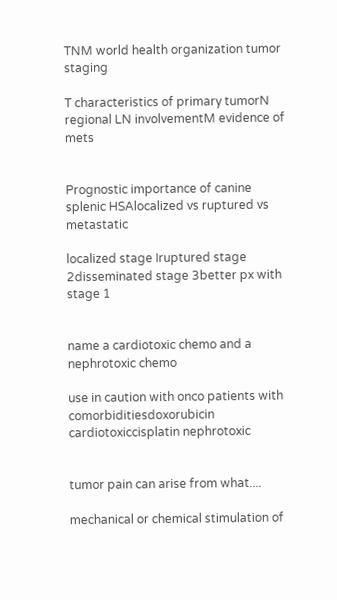TNM world health organization tumor staging

T characteristics of primary tumorN regional LN involvementM evidence of mets


Prognostic importance of canine splenic HSAlocalized vs ruptured vs metastatic

localized stage Iruptured stage 2disseminated stage 3better px with stage 1


name a cardiotoxic chemo and a nephrotoxic chemo

use in caution with onco patients with comorbiditiesdoxorubicin cardiotoxiccisplatin nephrotoxic


tumor pain can arise from what....

mechanical or chemical stimulation of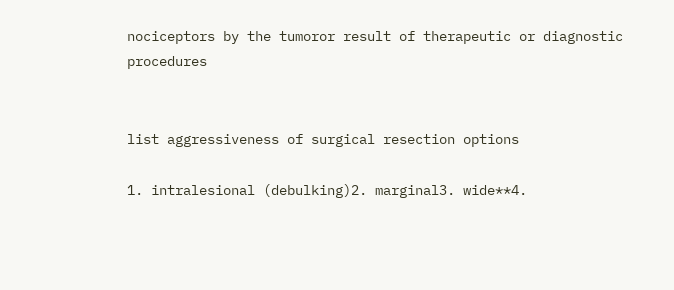nociceptors by the tumoror result of therapeutic or diagnostic procedures


list aggressiveness of surgical resection options

1. intralesional (debulking)2. marginal3. wide**4.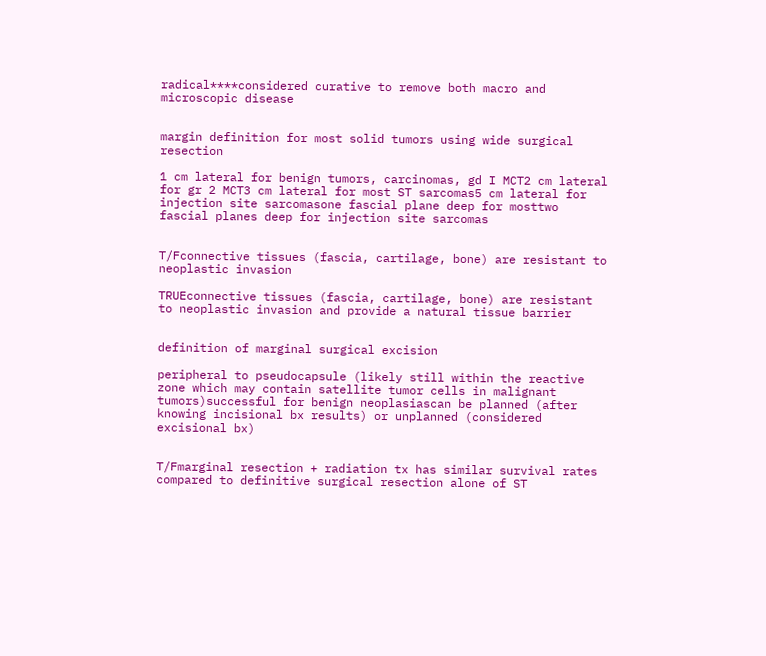radical****considered curative to remove both macro and microscopic disease


margin definition for most solid tumors using wide surgical resection

1 cm lateral for benign tumors, carcinomas, gd I MCT2 cm lateral for gr 2 MCT3 cm lateral for most ST sarcomas5 cm lateral for injection site sarcomasone fascial plane deep for mosttwo fascial planes deep for injection site sarcomas


T/Fconnective tissues (fascia, cartilage, bone) are resistant to neoplastic invasion

TRUEconnective tissues (fascia, cartilage, bone) are resistant to neoplastic invasion and provide a natural tissue barrier


definition of marginal surgical excision

peripheral to pseudocapsule (likely still within the reactive zone which may contain satellite tumor cells in malignant tumors)successful for benign neoplasiascan be planned (after knowing incisional bx results) or unplanned (considered excisional bx)


T/Fmarginal resection + radiation tx has similar survival rates compared to definitive surgical resection alone of ST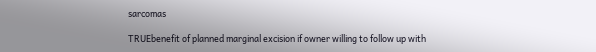sarcomas

TRUEbenefit of planned marginal excision if owner willing to follow up with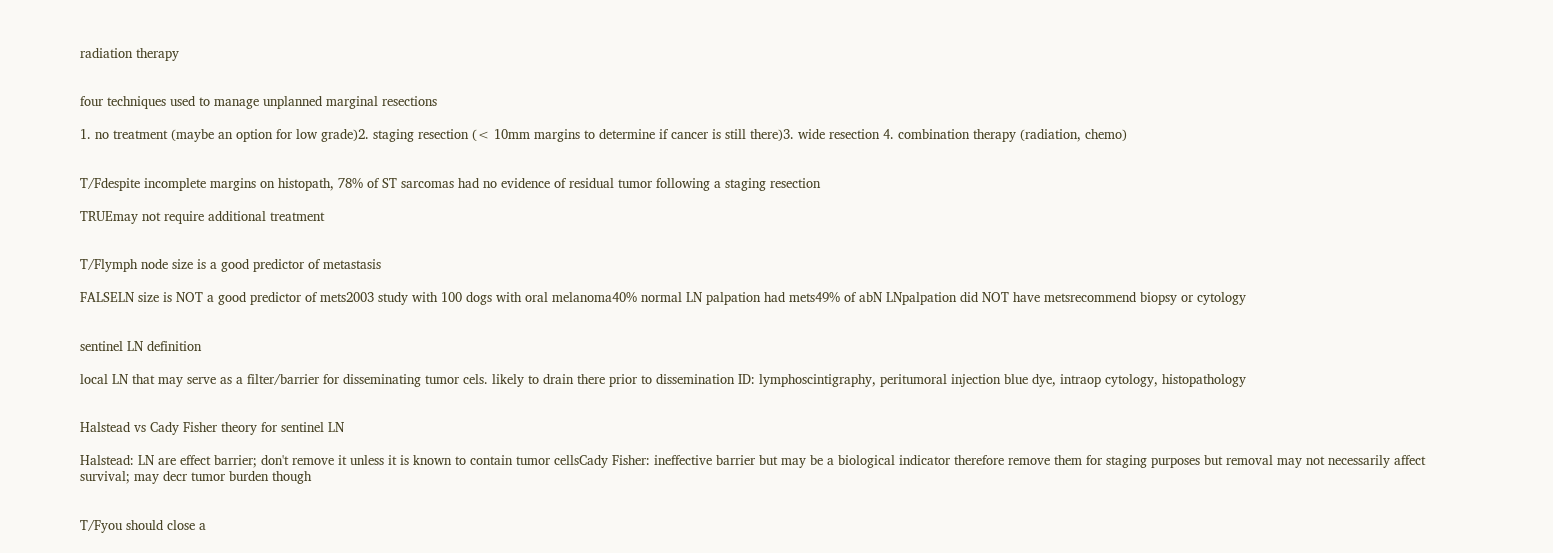radiation therapy


four techniques used to manage unplanned marginal resections

1. no treatment (maybe an option for low grade)2. staging resection (< 10mm margins to determine if cancer is still there)3. wide resection 4. combination therapy (radiation, chemo)


T/Fdespite incomplete margins on histopath, 78% of ST sarcomas had no evidence of residual tumor following a staging resection

TRUEmay not require additional treatment


T/Flymph node size is a good predictor of metastasis

FALSELN size is NOT a good predictor of mets2003 study with 100 dogs with oral melanoma40% normal LN palpation had mets49% of abN LNpalpation did NOT have metsrecommend biopsy or cytology


sentinel LN definition

local LN that may serve as a filter/barrier for disseminating tumor cels. likely to drain there prior to dissemination ID: lymphoscintigraphy, peritumoral injection blue dye, intraop cytology, histopathology


Halstead vs Cady Fisher theory for sentinel LN

Halstead: LN are effect barrier; don't remove it unless it is known to contain tumor cellsCady Fisher: ineffective barrier but may be a biological indicator therefore remove them for staging purposes but removal may not necessarily affect survival; may decr tumor burden though


T/Fyou should close a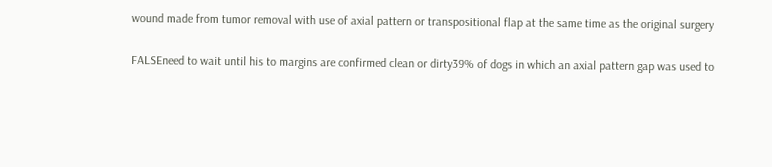wound made from tumor removal with use of axial pattern or transpositional flap at the same time as the original surgery

FALSEneed to wait until his to margins are confirmed clean or dirty39% of dogs in which an axial pattern gap was used to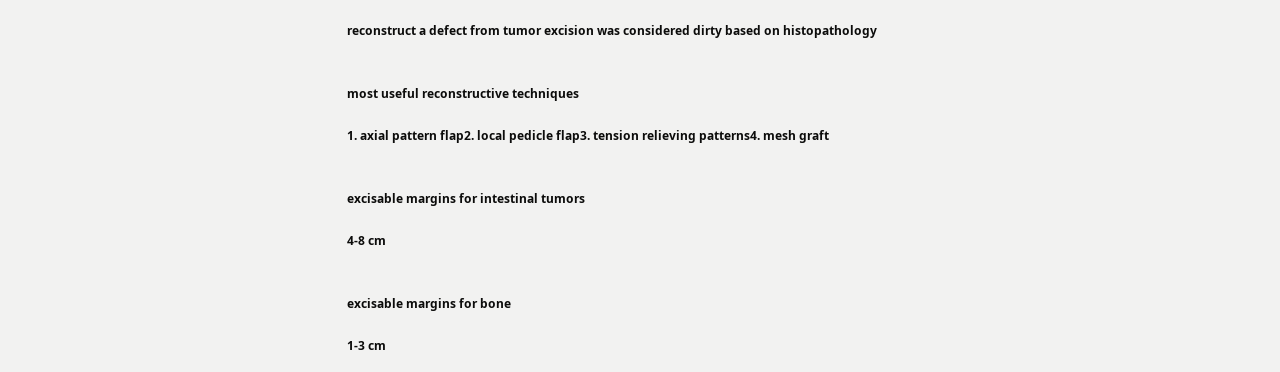reconstruct a defect from tumor excision was considered dirty based on histopathology


most useful reconstructive techniques

1. axial pattern flap2. local pedicle flap3. tension relieving patterns4. mesh graft


excisable margins for intestinal tumors

4-8 cm


excisable margins for bone

1-3 cm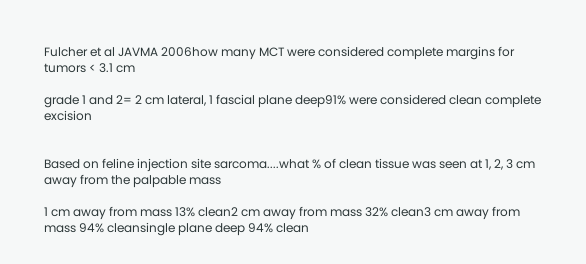Fulcher et al JAVMA 2006how many MCT were considered complete margins for tumors < 3.1 cm

grade 1 and 2= 2 cm lateral, 1 fascial plane deep91% were considered clean complete excision


Based on feline injection site sarcoma....what % of clean tissue was seen at 1, 2, 3 cm away from the palpable mass

1 cm away from mass 13% clean2 cm away from mass 32% clean3 cm away from mass 94% cleansingle plane deep 94% clean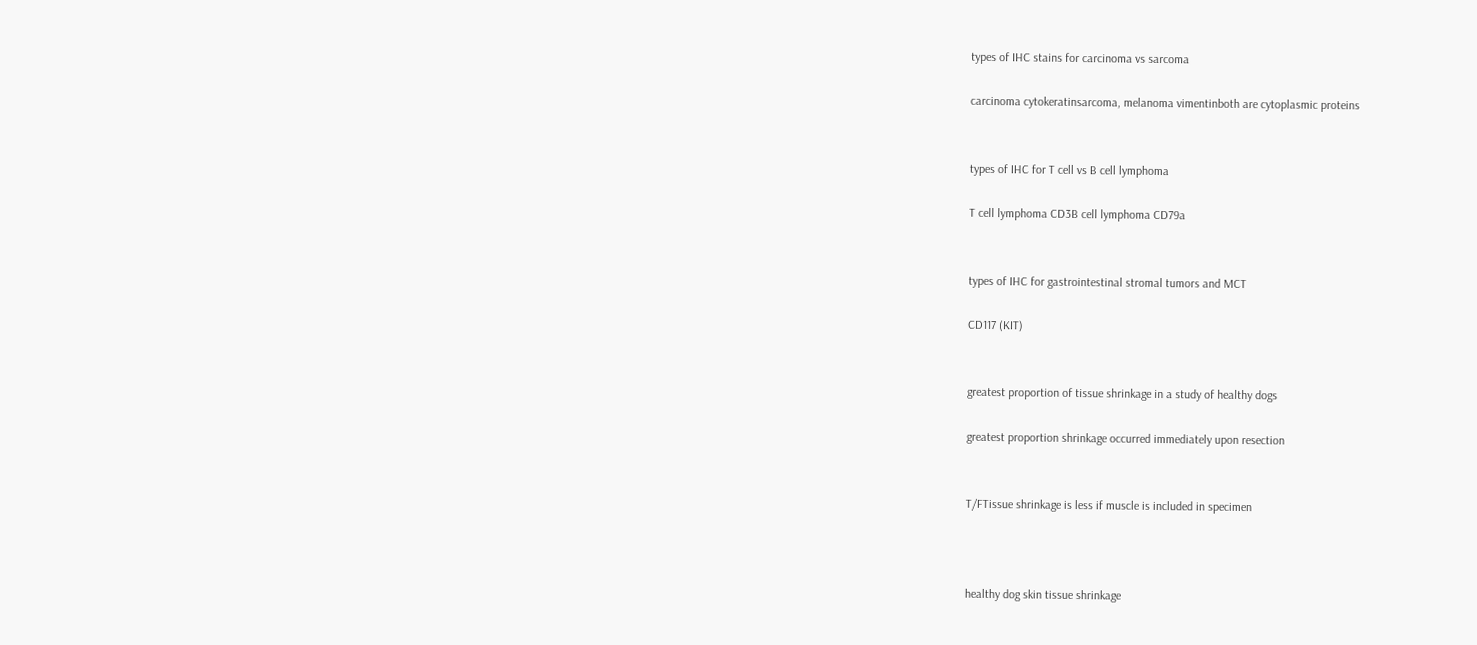types of IHC stains for carcinoma vs sarcoma

carcinoma cytokeratinsarcoma, melanoma vimentinboth are cytoplasmic proteins


types of IHC for T cell vs B cell lymphoma

T cell lymphoma CD3B cell lymphoma CD79a


types of IHC for gastrointestinal stromal tumors and MCT

CD117 (KIT)


greatest proportion of tissue shrinkage in a study of healthy dogs

greatest proportion shrinkage occurred immediately upon resection


T/FTissue shrinkage is less if muscle is included in specimen



healthy dog skin tissue shrinkage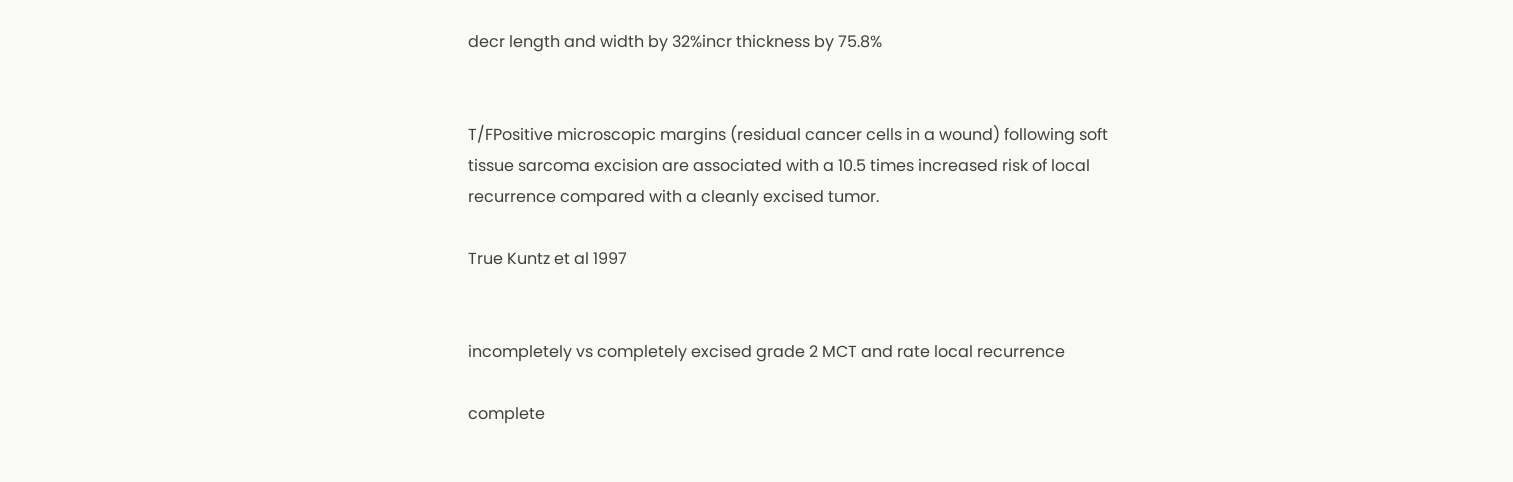decr length and width by 32%incr thickness by 75.8%


T/FPositive microscopic margins (residual cancer cells in a wound) following soft tissue sarcoma excision are associated with a 10.5 times increased risk of local recurrence compared with a cleanly excised tumor.

True Kuntz et al 1997


incompletely vs completely excised grade 2 MCT and rate local recurrence

complete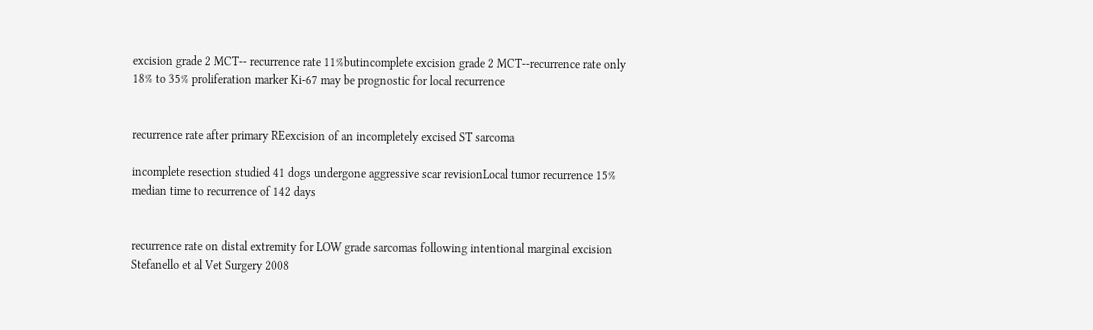excision grade 2 MCT-- recurrence rate 11%butincomplete excision grade 2 MCT--recurrence rate only 18% to 35% proliferation marker Ki-67 may be prognostic for local recurrence


recurrence rate after primary REexcision of an incompletely excised ST sarcoma

incomplete resection studied 41 dogs undergone aggressive scar revisionLocal tumor recurrence 15% median time to recurrence of 142 days


recurrence rate on distal extremity for LOW grade sarcomas following intentional marginal excision Stefanello et al Vet Surgery 2008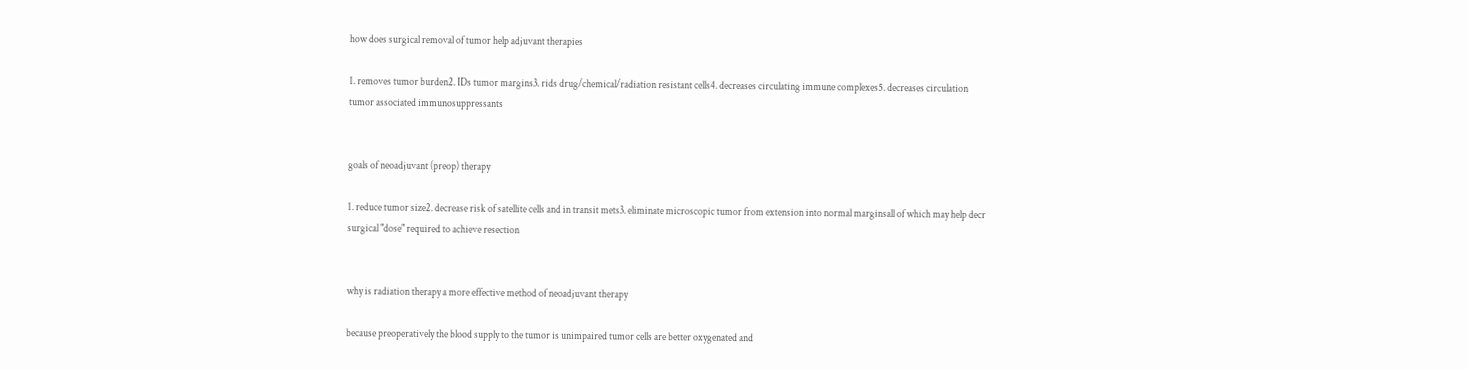how does surgical removal of tumor help adjuvant therapies

1. removes tumor burden2. IDs tumor margins3. rids drug/chemical/radiation resistant cells4. decreases circulating immune complexes5. decreases circulation tumor associated immunosuppressants


goals of neoadjuvant (preop) therapy

1. reduce tumor size2. decrease risk of satellite cells and in transit mets3. eliminate microscopic tumor from extension into normal marginsall of which may help decr surgical "dose" required to achieve resection


why is radiation therapy a more effective method of neoadjuvant therapy

because preoperatively the blood supply to the tumor is unimpaired tumor cells are better oxygenated and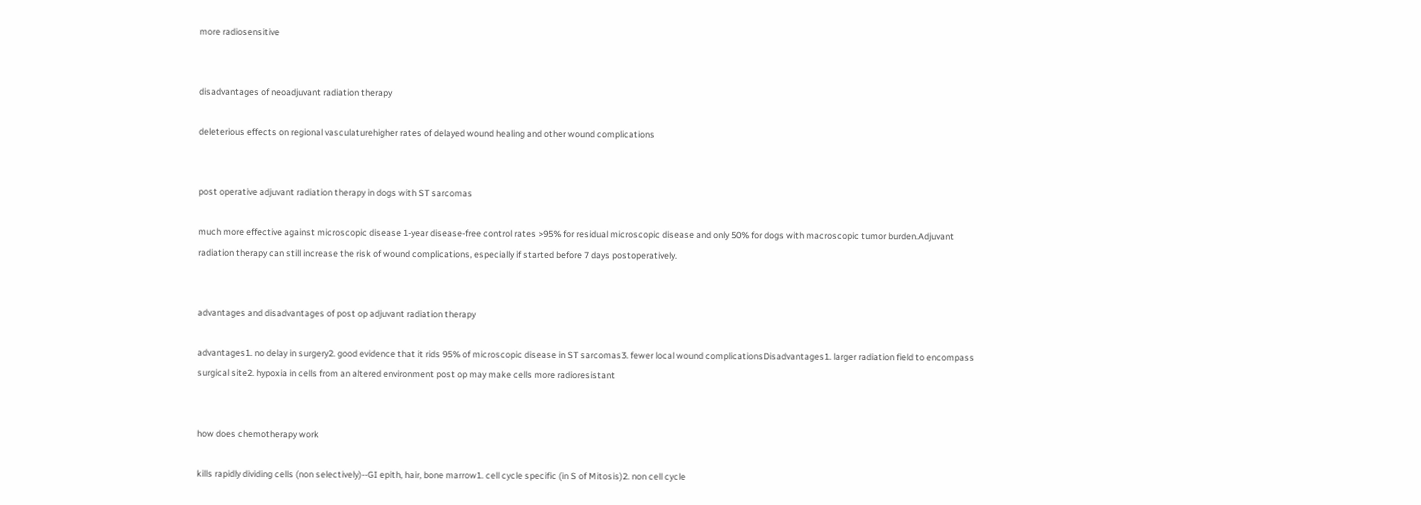more radiosensitive


disadvantages of neoadjuvant radiation therapy

deleterious effects on regional vasculaturehigher rates of delayed wound healing and other wound complications


post operative adjuvant radiation therapy in dogs with ST sarcomas

much more effective against microscopic disease 1-year disease-free control rates >95% for residual microscopic disease and only 50% for dogs with macroscopic tumor burden.Adjuvant radiation therapy can still increase the risk of wound complications, especially if started before 7 days postoperatively.


advantages and disadvantages of post op adjuvant radiation therapy

advantages1. no delay in surgery2. good evidence that it rids 95% of microscopic disease in ST sarcomas3. fewer local wound complicationsDisadvantages1. larger radiation field to encompass surgical site2. hypoxia in cells from an altered environment post op may make cells more radioresistant


how does chemotherapy work

kills rapidly dividing cells (non selectively)--GI epith, hair, bone marrow1. cell cycle specific (in S of Mitosis)2. non cell cycle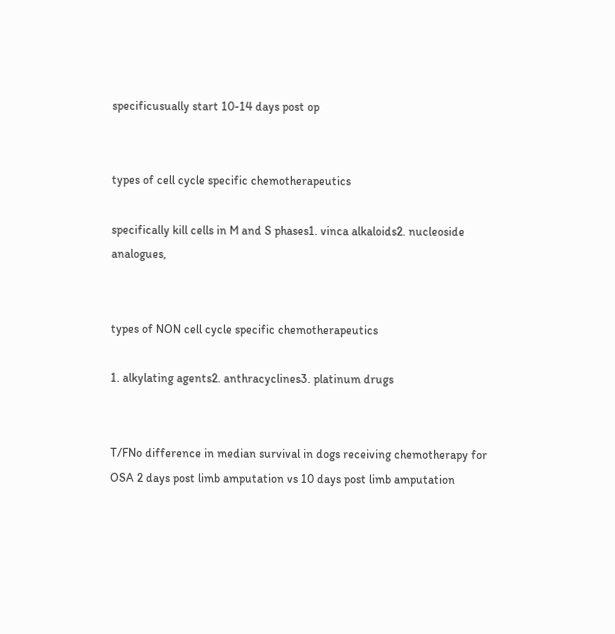specificusually start 10-14 days post op


types of cell cycle specific chemotherapeutics

specifically kill cells in M and S phases1. vinca alkaloids2. nucleoside analogues,


types of NON cell cycle specific chemotherapeutics

1. alkylating agents2. anthracyclines3. platinum drugs


T/FNo difference in median survival in dogs receiving chemotherapy for OSA 2 days post limb amputation vs 10 days post limb amputation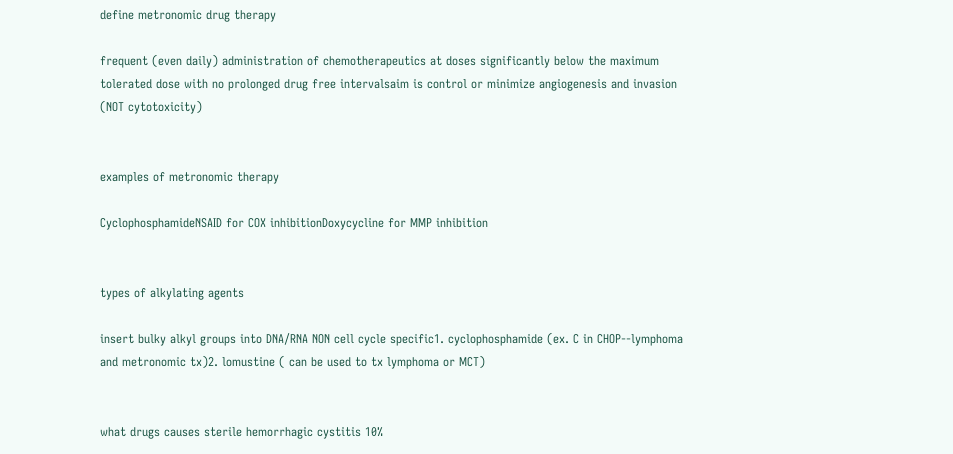define metronomic drug therapy

frequent (even daily) administration of chemotherapeutics at doses significantly below the maximum tolerated dose with no prolonged drug free intervalsaim is control or minimize angiogenesis and invasion (NOT cytotoxicity)


examples of metronomic therapy

CyclophosphamideNSAID for COX inhibitionDoxycycline for MMP inhibition


types of alkylating agents

insert bulky alkyl groups into DNA/RNA NON cell cycle specific1. cyclophosphamide (ex. C in CHOP--lymphoma and metronomic tx)2. lomustine ( can be used to tx lymphoma or MCT)


what drugs causes sterile hemorrhagic cystitis 10%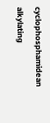cyclophosphamidean alkylating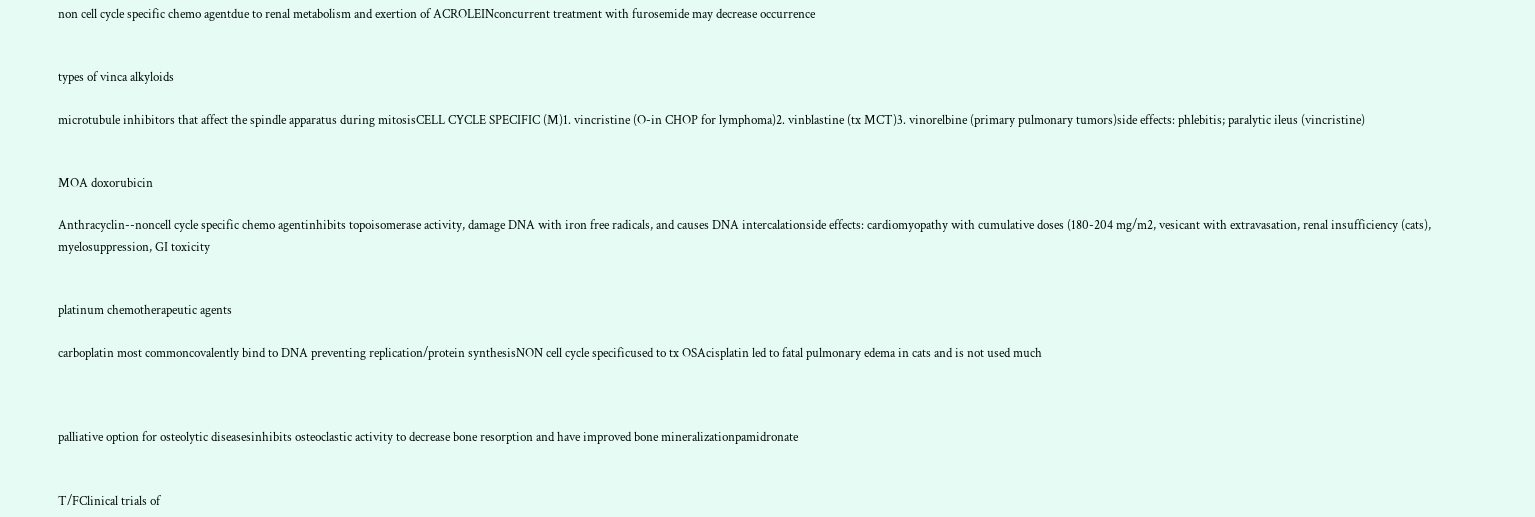non cell cycle specific chemo agentdue to renal metabolism and exertion of ACROLEINconcurrent treatment with furosemide may decrease occurrence


types of vinca alkyloids

microtubule inhibitors that affect the spindle apparatus during mitosisCELL CYCLE SPECIFIC (M)1. vincristine (O-in CHOP for lymphoma)2. vinblastine (tx MCT)3. vinorelbine (primary pulmonary tumors)side effects: phlebitis; paralytic ileus (vincristine)


MOA doxorubicin

Anthracyclin--noncell cycle specific chemo agentinhibits topoisomerase activity, damage DNA with iron free radicals, and causes DNA intercalationside effects: cardiomyopathy with cumulative doses (180-204 mg/m2, vesicant with extravasation, renal insufficiency (cats), myelosuppression, GI toxicity


platinum chemotherapeutic agents

carboplatin most commoncovalently bind to DNA preventing replication/protein synthesisNON cell cycle specificused to tx OSAcisplatin led to fatal pulmonary edema in cats and is not used much



palliative option for osteolytic diseasesinhibits osteoclastic activity to decrease bone resorption and have improved bone mineralizationpamidronate


T/FClinical trials of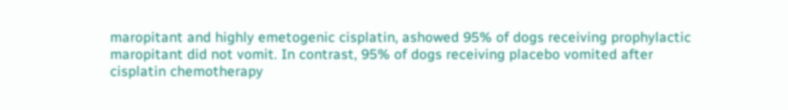maropitant and highly emetogenic cisplatin, ashowed 95% of dogs receiving prophylactic maropitant did not vomit. In contrast, 95% of dogs receiving placebo vomited after cisplatin chemotherapy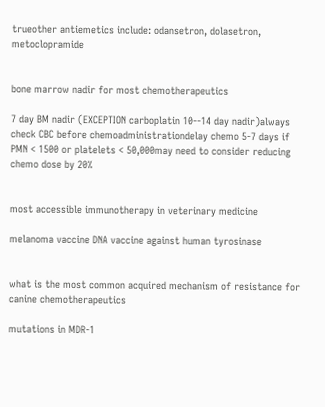trueother antiemetics include: odansetron, dolasetron, metoclopramide


bone marrow nadir for most chemotherapeutics

7 day BM nadir (EXCEPTION carboplatin 10--14 day nadir)always check CBC before chemoadministrationdelay chemo 5-7 days if PMN < 1500 or platelets < 50,000may need to consider reducing chemo dose by 20%


most accessible immunotherapy in veterinary medicine

melanoma vaccine DNA vaccine against human tyrosinase


what is the most common acquired mechanism of resistance for canine chemotherapeutics

mutations in MDR-1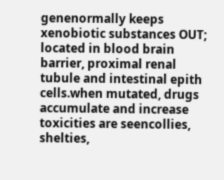genenormally keeps xenobiotic substances OUT; located in blood brain barrier, proximal renal tubule and intestinal epith cells.when mutated, drugs accumulate and increase toxicities are seencollies, shelties,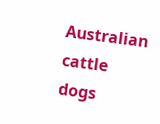Australian cattle dogs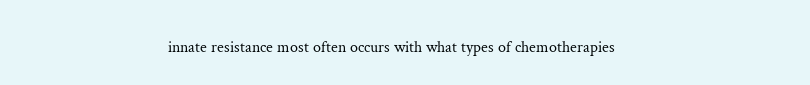innate resistance most often occurs with what types of chemotherapies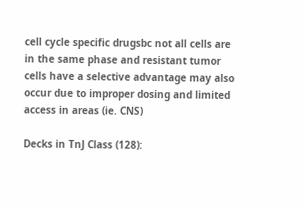cell cycle specific drugsbc not all cells are in the same phase and resistant tumor cells have a selective advantage may also occur due to improper dosing and limited access in areas (ie. CNS)

Decks in TnJ Class (128):